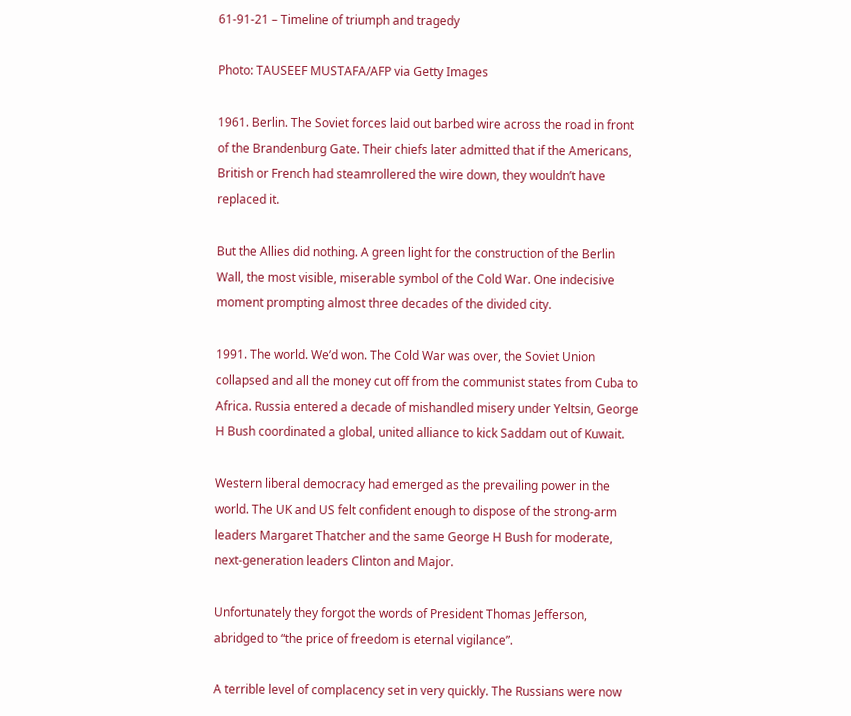61-91-21 – Timeline of triumph and tragedy

Photo: TAUSEEF MUSTAFA/AFP via Getty Images

1961. Berlin. The Soviet forces laid out barbed wire across the road in front of the Brandenburg Gate. Their chiefs later admitted that if the Americans, British or French had steamrollered the wire down, they wouldn’t have replaced it.

But the Allies did nothing. A green light for the construction of the Berlin Wall, the most visible, miserable symbol of the Cold War. One indecisive moment prompting almost three decades of the divided city.

1991. The world. We’d won. The Cold War was over, the Soviet Union collapsed and all the money cut off from the communist states from Cuba to Africa. Russia entered a decade of mishandled misery under Yeltsin, George H Bush coordinated a global, united alliance to kick Saddam out of Kuwait.

Western liberal democracy had emerged as the prevailing power in the world. The UK and US felt confident enough to dispose of the strong-arm leaders Margaret Thatcher and the same George H Bush for moderate, next-generation leaders Clinton and Major.

Unfortunately they forgot the words of President Thomas Jefferson, abridged to “the price of freedom is eternal vigilance”.

A terrible level of complacency set in very quickly. The Russians were now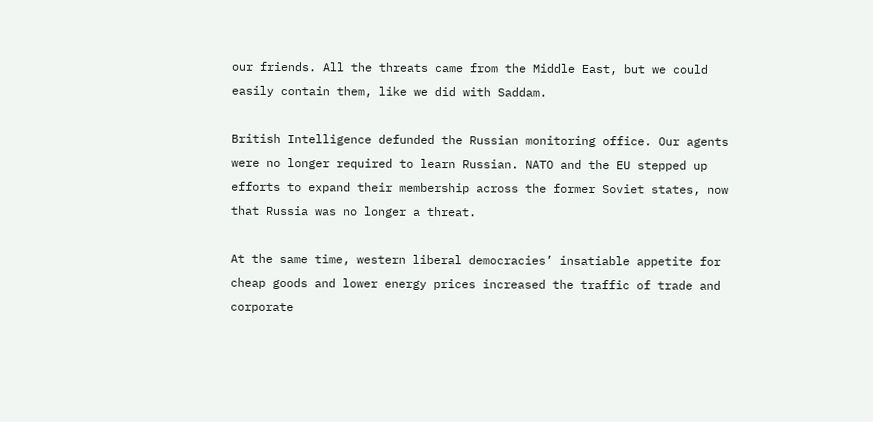our friends. All the threats came from the Middle East, but we could easily contain them, like we did with Saddam.

British Intelligence defunded the Russian monitoring office. Our agents were no longer required to learn Russian. NATO and the EU stepped up efforts to expand their membership across the former Soviet states, now that Russia was no longer a threat.

At the same time, western liberal democracies’ insatiable appetite for cheap goods and lower energy prices increased the traffic of trade and corporate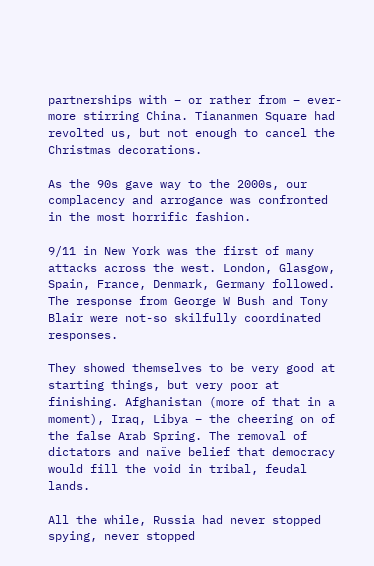partnerships with – or rather from – ever-more stirring China. Tiananmen Square had revolted us, but not enough to cancel the Christmas decorations.

As the 90s gave way to the 2000s, our complacency and arrogance was confronted in the most horrific fashion.

9/11 in New York was the first of many attacks across the west. London, Glasgow, Spain, France, Denmark, Germany followed. The response from George W Bush and Tony Blair were not-so skilfully coordinated responses.

They showed themselves to be very good at starting things, but very poor at finishing. Afghanistan (more of that in a moment), Iraq, Libya – the cheering on of the false Arab Spring. The removal of dictators and naïve belief that democracy would fill the void in tribal, feudal lands.

All the while, Russia had never stopped spying, never stopped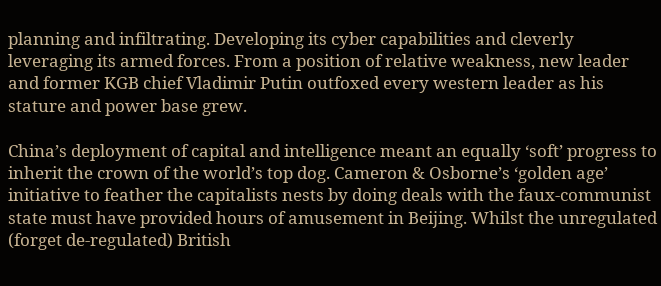planning and infiltrating. Developing its cyber capabilities and cleverly leveraging its armed forces. From a position of relative weakness, new leader and former KGB chief Vladimir Putin outfoxed every western leader as his stature and power base grew.

China’s deployment of capital and intelligence meant an equally ‘soft’ progress to inherit the crown of the world’s top dog. Cameron & Osborne’s ‘golden age’ initiative to feather the capitalists nests by doing deals with the faux-communist state must have provided hours of amusement in Beijing. Whilst the unregulated (forget de-regulated) British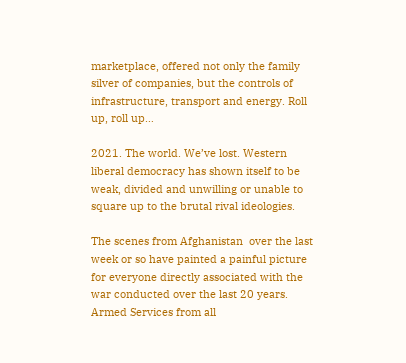marketplace, offered not only the family silver of companies, but the controls of infrastructure, transport and energy. Roll up, roll up…

2021. The world. We’ve lost. Western liberal democracy has shown itself to be weak, divided and unwilling or unable to square up to the brutal rival ideologies.

The scenes from Afghanistan  over the last week or so have painted a painful picture for everyone directly associated with the war conducted over the last 20 years. Armed Services from all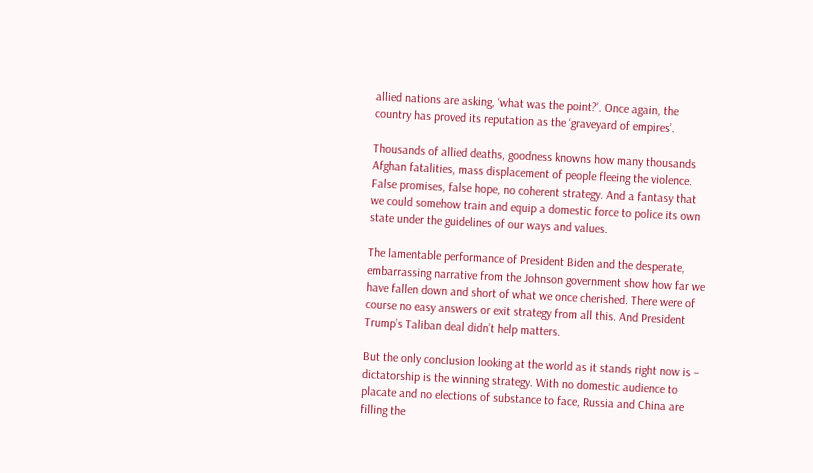allied nations are asking, ‘what was the point?’. Once again, the country has proved its reputation as the ‘graveyard of empires’.

Thousands of allied deaths, goodness knowns how many thousands Afghan fatalities, mass displacement of people fleeing the violence. False promises, false hope, no coherent strategy. And a fantasy that we could somehow train and equip a domestic force to police its own state under the guidelines of our ways and values.

The lamentable performance of President Biden and the desperate, embarrassing narrative from the Johnson government show how far we have fallen down and short of what we once cherished. There were of course no easy answers or exit strategy from all this. And President Trump’s Taliban deal didn’t help matters.

But the only conclusion looking at the world as it stands right now is – dictatorship is the winning strategy. With no domestic audience to placate and no elections of substance to face, Russia and China are filling the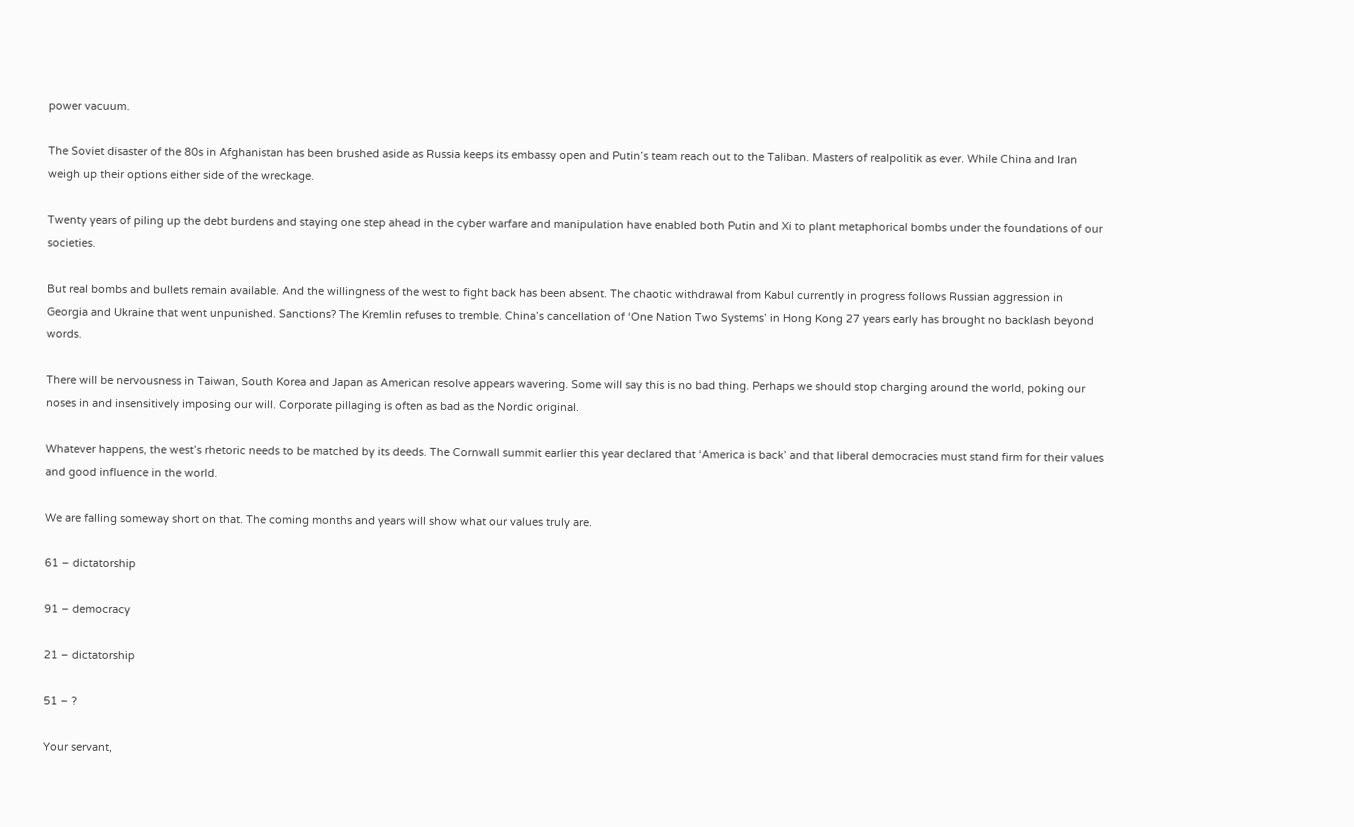power vacuum.

The Soviet disaster of the 80s in Afghanistan has been brushed aside as Russia keeps its embassy open and Putin’s team reach out to the Taliban. Masters of realpolitik as ever. While China and Iran weigh up their options either side of the wreckage.

Twenty years of piling up the debt burdens and staying one step ahead in the cyber warfare and manipulation have enabled both Putin and Xi to plant metaphorical bombs under the foundations of our societies.

But real bombs and bullets remain available. And the willingness of the west to fight back has been absent. The chaotic withdrawal from Kabul currently in progress follows Russian aggression in Georgia and Ukraine that went unpunished. Sanctions? The Kremlin refuses to tremble. China’s cancellation of ‘One Nation Two Systems’ in Hong Kong 27 years early has brought no backlash beyond words.

There will be nervousness in Taiwan, South Korea and Japan as American resolve appears wavering. Some will say this is no bad thing. Perhaps we should stop charging around the world, poking our noses in and insensitively imposing our will. Corporate pillaging is often as bad as the Nordic original.

Whatever happens, the west’s rhetoric needs to be matched by its deeds. The Cornwall summit earlier this year declared that ‘America is back’ and that liberal democracies must stand firm for their values and good influence in the world.

We are falling someway short on that. The coming months and years will show what our values truly are.

61 – dictatorship

91 – democracy

21 – dictatorship

51 – ?

Your servant,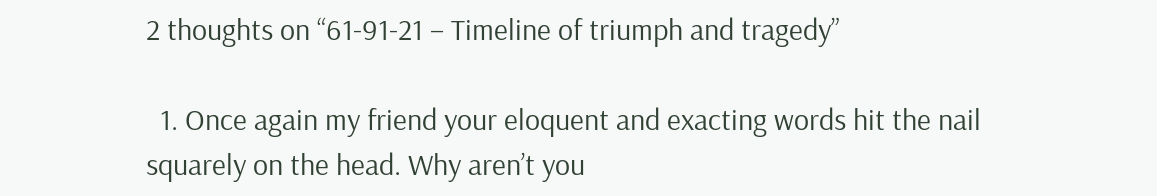2 thoughts on “61-91-21 – Timeline of triumph and tragedy”

  1. Once again my friend your eloquent and exacting words hit the nail squarely on the head. Why aren’t you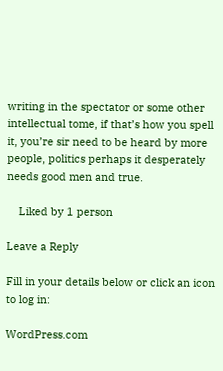writing in the spectator or some other intellectual tome, if that’s how you spell it, you’re sir need to be heard by more people, politics perhaps it desperately needs good men and true.

    Liked by 1 person

Leave a Reply

Fill in your details below or click an icon to log in:

WordPress.com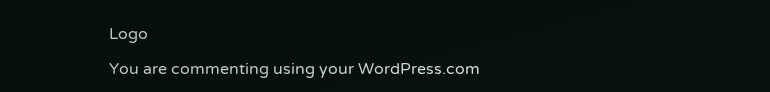Logo

You are commenting using your WordPress.com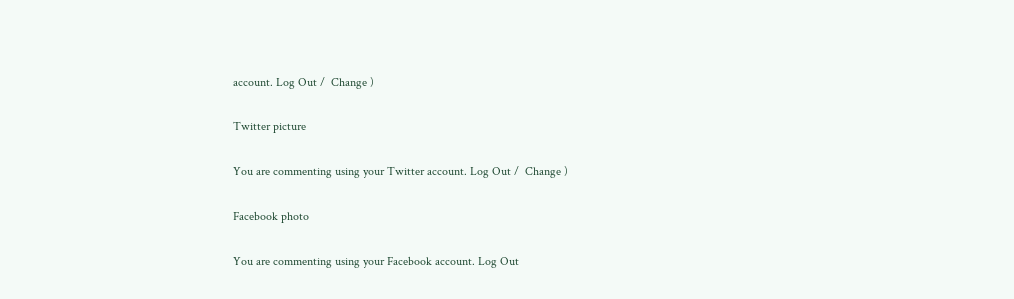account. Log Out /  Change )

Twitter picture

You are commenting using your Twitter account. Log Out /  Change )

Facebook photo

You are commenting using your Facebook account. Log Out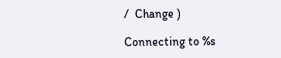/  Change )

Connecting to %s